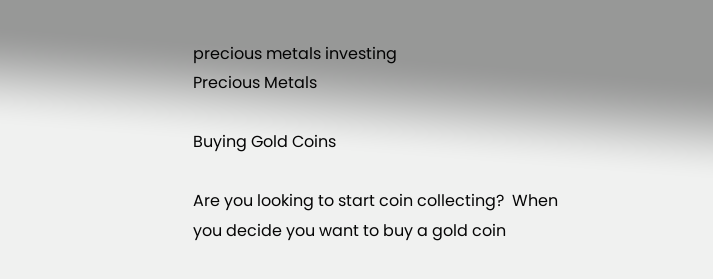precious metals investing
Precious Metals

Buying Gold Coins

Are you looking to start coin collecting?  When you decide you want to buy a gold coin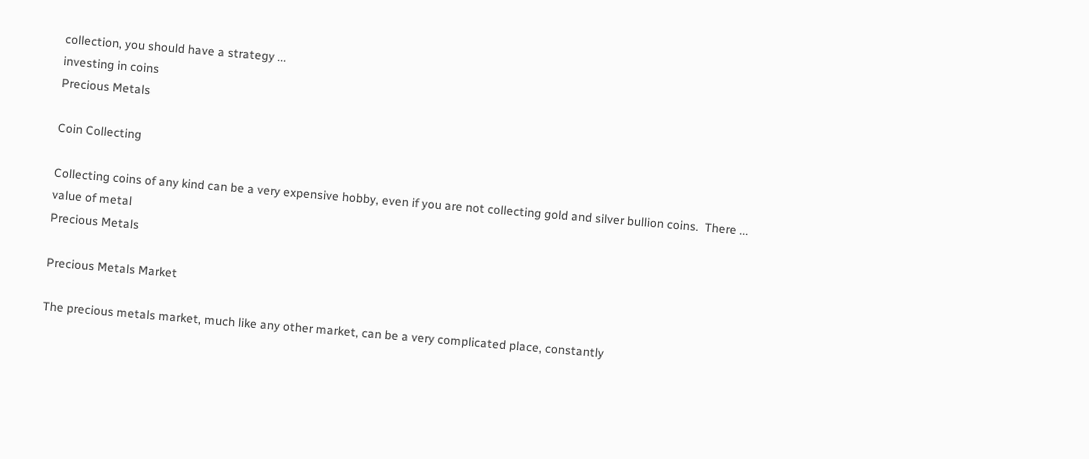collection, you should have a strategy ...
investing in coins
Precious Metals

Coin Collecting

Collecting coins of any kind can be a very expensive hobby, even if you are not collecting gold and silver bullion coins.  There ...
value of metal
Precious Metals

Precious Metals Market

The precious metals market, much like any other market, can be a very complicated place, constantly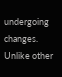undergoing changes. Unlike other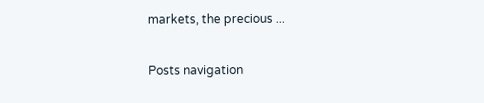markets, the precious ...

Posts navigation